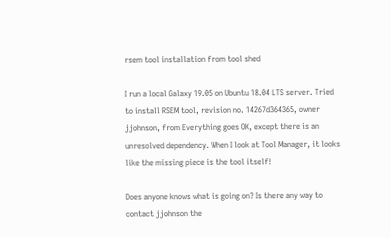rsem tool installation from tool shed

I run a local Galaxy 19.05 on Ubuntu 18.04 LTS server. Tried to install RSEM tool, revision no. 14267d364365, owner jjohnson, from Everything goes OK, except there is an unresolved dependency. When I look at Tool Manager, it looks like the missing piece is the tool itself!

Does anyone knows what is going on? Is there any way to contact jjohnson the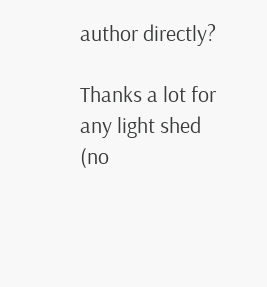author directly?

Thanks a lot for any light shed (no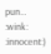pun… :wink: :innocent:)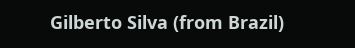Gilberto Silva (from Brazil)